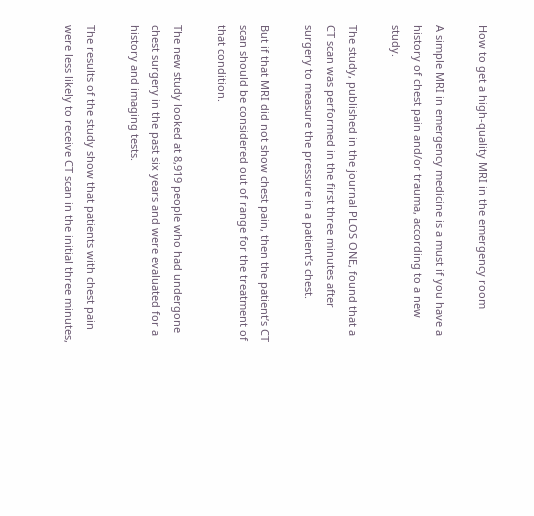How to get a high-quality MRI in the emergency room

A simple MRI in emergency medicine is a must if you have a history of chest pain and/or trauma, according to a new study.

The study, published in the journal PLOS ONE, found that a CT scan was performed in the first three minutes after surgery to measure the pressure in a patient’s chest.

But if that MRI did not show chest pain, then the patient’s CT scan should be considered out of range for the treatment of that condition.

The new study looked at 8,919 people who had undergone chest surgery in the past six years and were evaluated for a history and imaging tests.

The results of the study show that patients with chest pain were less likely to receive CT scan in the initial three minutes,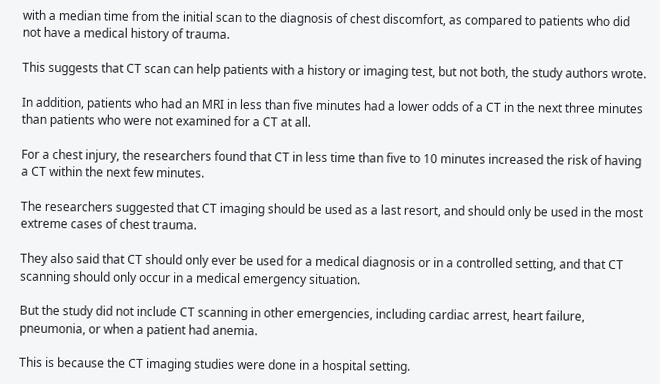with a median time from the initial scan to the diagnosis of chest discomfort, as compared to patients who did not have a medical history of trauma.

This suggests that CT scan can help patients with a history or imaging test, but not both, the study authors wrote.

In addition, patients who had an MRI in less than five minutes had a lower odds of a CT in the next three minutes than patients who were not examined for a CT at all.

For a chest injury, the researchers found that CT in less time than five to 10 minutes increased the risk of having a CT within the next few minutes.

The researchers suggested that CT imaging should be used as a last resort, and should only be used in the most extreme cases of chest trauma.

They also said that CT should only ever be used for a medical diagnosis or in a controlled setting, and that CT scanning should only occur in a medical emergency situation.

But the study did not include CT scanning in other emergencies, including cardiac arrest, heart failure, pneumonia, or when a patient had anemia.

This is because the CT imaging studies were done in a hospital setting.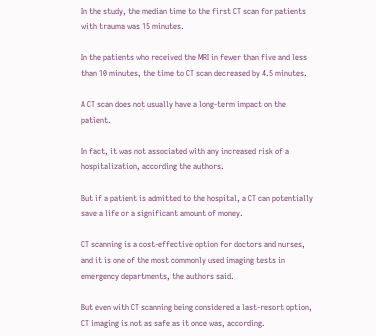In the study, the median time to the first CT scan for patients with trauma was 15 minutes.

In the patients who received the MRI in fewer than five and less than 10 minutes, the time to CT scan decreased by 4.5 minutes.

A CT scan does not usually have a long-term impact on the patient.

In fact, it was not associated with any increased risk of a hospitalization, according the authors.

But if a patient is admitted to the hospital, a CT can potentially save a life or a significant amount of money.

CT scanning is a cost-effective option for doctors and nurses, and it is one of the most commonly used imaging tests in emergency departments, the authors said.

But even with CT scanning being considered a last-resort option, CT imaging is not as safe as it once was, according.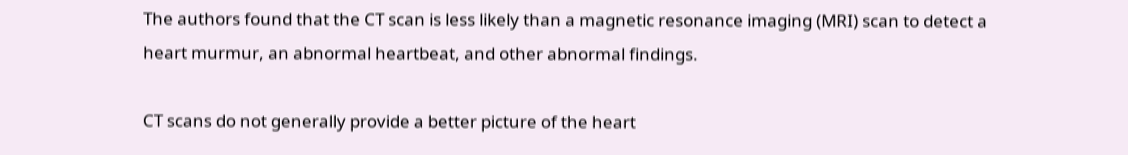The authors found that the CT scan is less likely than a magnetic resonance imaging (MRI) scan to detect a heart murmur, an abnormal heartbeat, and other abnormal findings.

CT scans do not generally provide a better picture of the heart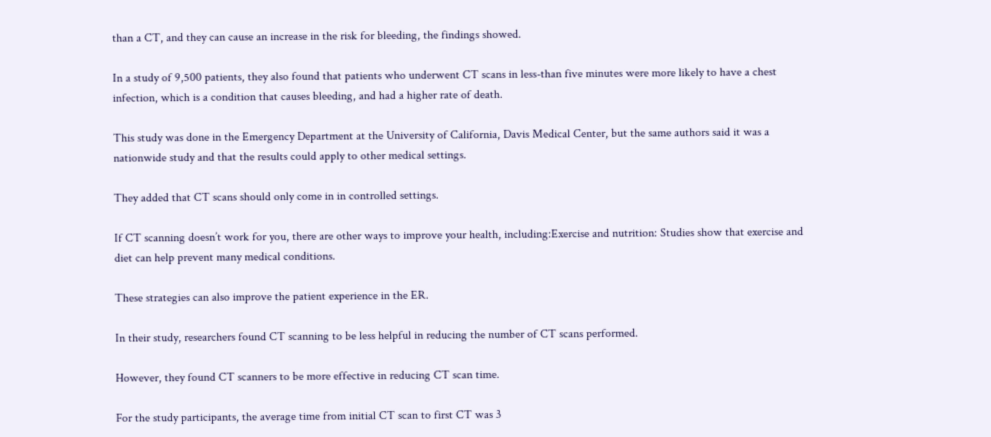than a CT, and they can cause an increase in the risk for bleeding, the findings showed.

In a study of 9,500 patients, they also found that patients who underwent CT scans in less-than five minutes were more likely to have a chest infection, which is a condition that causes bleeding, and had a higher rate of death.

This study was done in the Emergency Department at the University of California, Davis Medical Center, but the same authors said it was a nationwide study and that the results could apply to other medical settings.

They added that CT scans should only come in in controlled settings.

If CT scanning doesn’t work for you, there are other ways to improve your health, including:Exercise and nutrition: Studies show that exercise and diet can help prevent many medical conditions.

These strategies can also improve the patient experience in the ER.

In their study, researchers found CT scanning to be less helpful in reducing the number of CT scans performed.

However, they found CT scanners to be more effective in reducing CT scan time.

For the study participants, the average time from initial CT scan to first CT was 3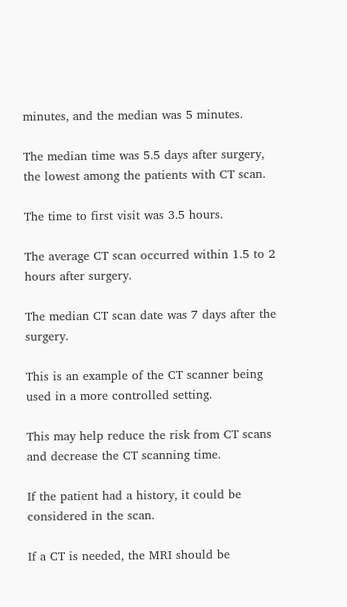minutes, and the median was 5 minutes.

The median time was 5.5 days after surgery, the lowest among the patients with CT scan.

The time to first visit was 3.5 hours.

The average CT scan occurred within 1.5 to 2 hours after surgery.

The median CT scan date was 7 days after the surgery.

This is an example of the CT scanner being used in a more controlled setting.

This may help reduce the risk from CT scans and decrease the CT scanning time.

If the patient had a history, it could be considered in the scan.

If a CT is needed, the MRI should be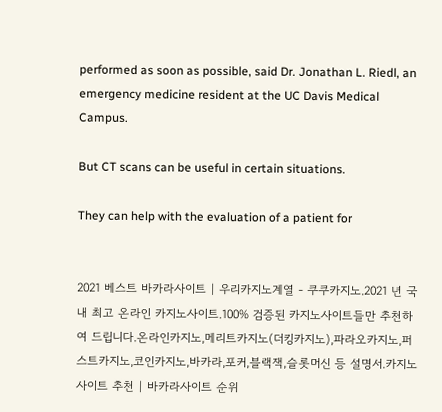performed as soon as possible, said Dr. Jonathan L. Riedl, an emergency medicine resident at the UC Davis Medical Campus.

But CT scans can be useful in certain situations.

They can help with the evaluation of a patient for


2021 베스트 바카라사이트 | 우리카지노계열 - 쿠쿠카지노.2021 년 국내 최고 온라인 카지노사이트.100% 검증된 카지노사이트들만 추천하여 드립니다.온라인카지노,메리트카지노(더킹카지노),파라오카지노,퍼스트카지노,코인카지노,바카라,포커,블랙잭,슬롯머신 등 설명서.카지노사이트 추천 | 바카라사이트 순위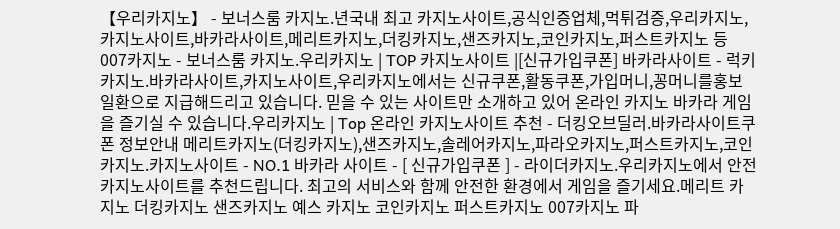【우리카지노】 - 보너스룸 카지노.년국내 최고 카지노사이트,공식인증업체,먹튀검증,우리카지노,카지노사이트,바카라사이트,메리트카지노,더킹카지노,샌즈카지노,코인카지노,퍼스트카지노 등 007카지노 - 보너스룸 카지노.우리카지노 | TOP 카지노사이트 |[신규가입쿠폰] 바카라사이트 - 럭키카지노.바카라사이트,카지노사이트,우리카지노에서는 신규쿠폰,활동쿠폰,가입머니,꽁머니를홍보 일환으로 지급해드리고 있습니다. 믿을 수 있는 사이트만 소개하고 있어 온라인 카지노 바카라 게임을 즐기실 수 있습니다.우리카지노 | Top 온라인 카지노사이트 추천 - 더킹오브딜러.바카라사이트쿠폰 정보안내 메리트카지노(더킹카지노),샌즈카지노,솔레어카지노,파라오카지노,퍼스트카지노,코인카지노.카지노사이트 - NO.1 바카라 사이트 - [ 신규가입쿠폰 ] - 라이더카지노.우리카지노에서 안전 카지노사이트를 추천드립니다. 최고의 서비스와 함께 안전한 환경에서 게임을 즐기세요.메리트 카지노 더킹카지노 샌즈카지노 예스 카지노 코인카지노 퍼스트카지노 007카지노 파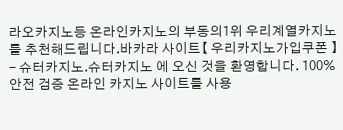라오카지노등 온라인카지노의 부동의1위 우리계열카지노를 추천해드립니다.바카라 사이트【 우리카지노가입쿠폰 】- 슈터카지노.슈터카지노 에 오신 것을 환영합니다. 100% 안전 검증 온라인 카지노 사이트를 사용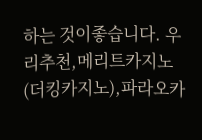하는 것이좋습니다. 우리추천,메리트카지노(더킹카지노),파라오카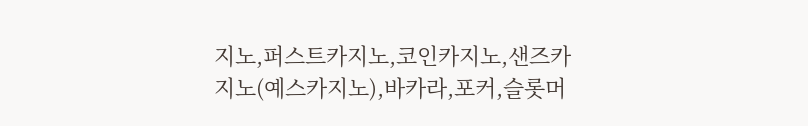지노,퍼스트카지노,코인카지노,샌즈카지노(예스카지노),바카라,포커,슬롯머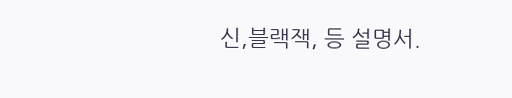신,블랙잭, 등 설명서.